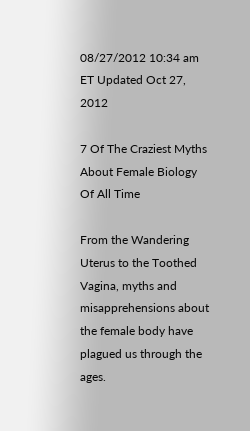08/27/2012 10:34 am ET Updated Oct 27, 2012

7 Of The Craziest Myths About Female Biology Of All Time

From the Wandering Uterus to the Toothed Vagina, myths and misapprehensions about the female body have plagued us through the ages.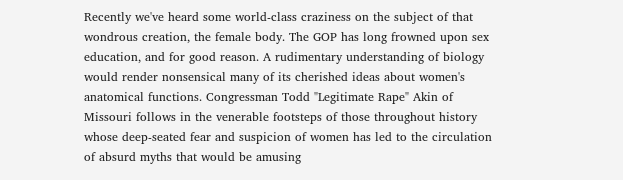Recently we've heard some world-class craziness on the subject of that wondrous creation, the female body. The GOP has long frowned upon sex education, and for good reason. A rudimentary understanding of biology would render nonsensical many of its cherished ideas about women's anatomical functions. Congressman Todd "Legitimate Rape" Akin of Missouri follows in the venerable footsteps of those throughout history whose deep-seated fear and suspicion of women has led to the circulation of absurd myths that would be amusing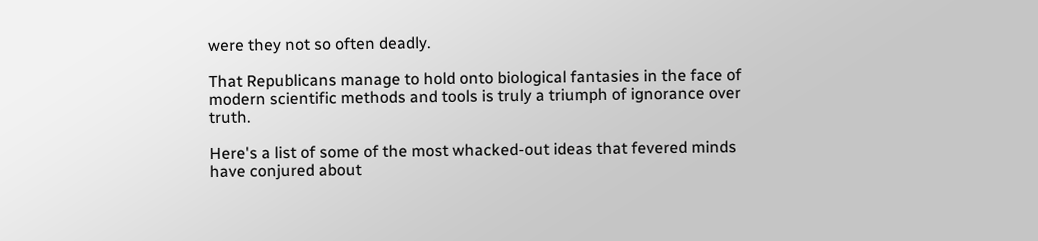were they not so often deadly.

That Republicans manage to hold onto biological fantasies in the face of modern scientific methods and tools is truly a triumph of ignorance over truth.

Here's a list of some of the most whacked-out ideas that fevered minds have conjured about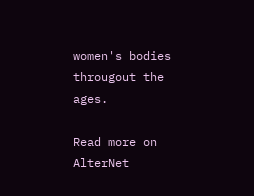women's bodies througout the ages.

Read more on AlterNet